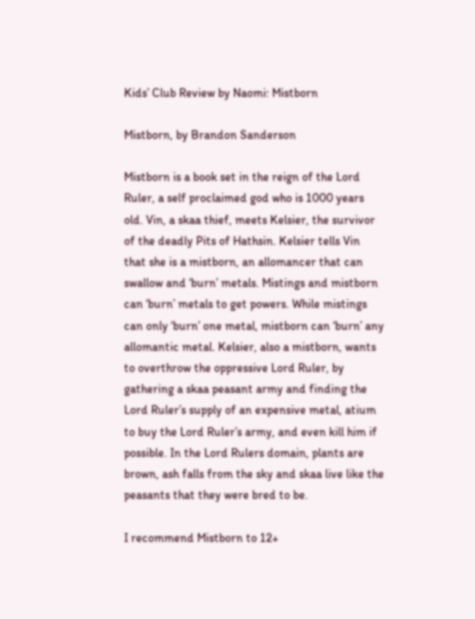Kids’ Club Review by Naomi: Mistborn

Mistborn, by Brandon Sanderson

Mistborn is a book set in the reign of the Lord Ruler, a self proclaimed god who is 1000 years old. Vin, a skaa thief, meets Kelsier, the survivor of the deadly Pits of Hathsin. Kelsier tells Vin that she is a mistborn, an allomancer that can swallow and ‘burn’ metals. Mistings and mistborn can ‘burn’ metals to get powers. While mistings can only ‘burn’ one metal, mistborn can ‘burn’ any allomantic metal. Kelsier, also a mistborn, wants to overthrow the oppressive Lord Ruler, by gathering a skaa peasant army and finding the Lord Ruler’s supply of an expensive metal, atium to buy the Lord Ruler’s army, and even kill him if possible. In the Lord Rulers domain, plants are brown, ash falls from the sky and skaa live like the peasants that they were bred to be.

I recommend Mistborn to 12+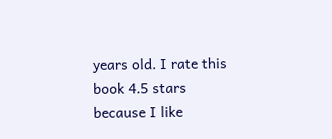years old. I rate this book 4.5 stars because I like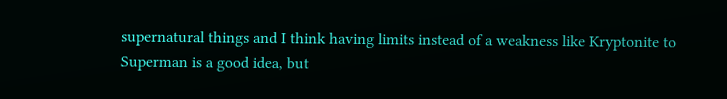supernatural things and I think having limits instead of a weakness like Kryptonite to Superman is a good idea, but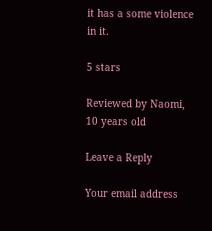it has a some violence in it.

5 stars

Reviewed by Naomi, 10 years old

Leave a Reply

Your email address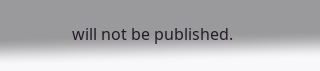will not be published.